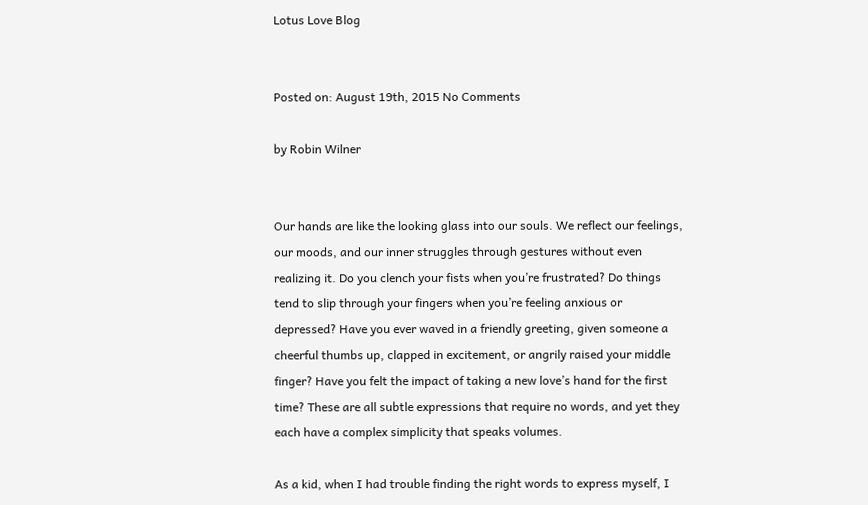Lotus Love Blog


Posted on: August 19th, 2015 No Comments

by Robin Wilner


Our hands are like the looking glass into our souls. We reflect our feelings, our moods, and our inner struggles through gestures without even realizing it. Do you clench your fists when you’re frustrated? Do things tend to slip through your fingers when you’re feeling anxious or depressed? Have you ever waved in a friendly greeting, given someone a cheerful thumbs up, clapped in excitement, or angrily raised your middle finger? Have you felt the impact of taking a new love’s hand for the first time? These are all subtle expressions that require no words, and yet they each have a complex simplicity that speaks volumes.

As a kid, when I had trouble finding the right words to express myself, I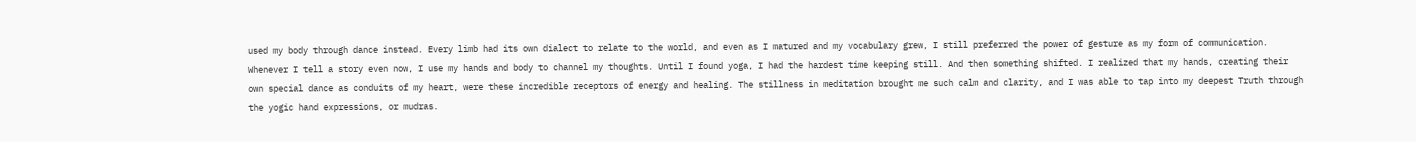used my body through dance instead. Every limb had its own dialect to relate to the world, and even as I matured and my vocabulary grew, I still preferred the power of gesture as my form of communication. Whenever I tell a story even now, I use my hands and body to channel my thoughts. Until I found yoga, I had the hardest time keeping still. And then something shifted. I realized that my hands, creating their own special dance as conduits of my heart, were these incredible receptors of energy and healing. The stillness in meditation brought me such calm and clarity, and I was able to tap into my deepest Truth through the yogic hand expressions, or mudras.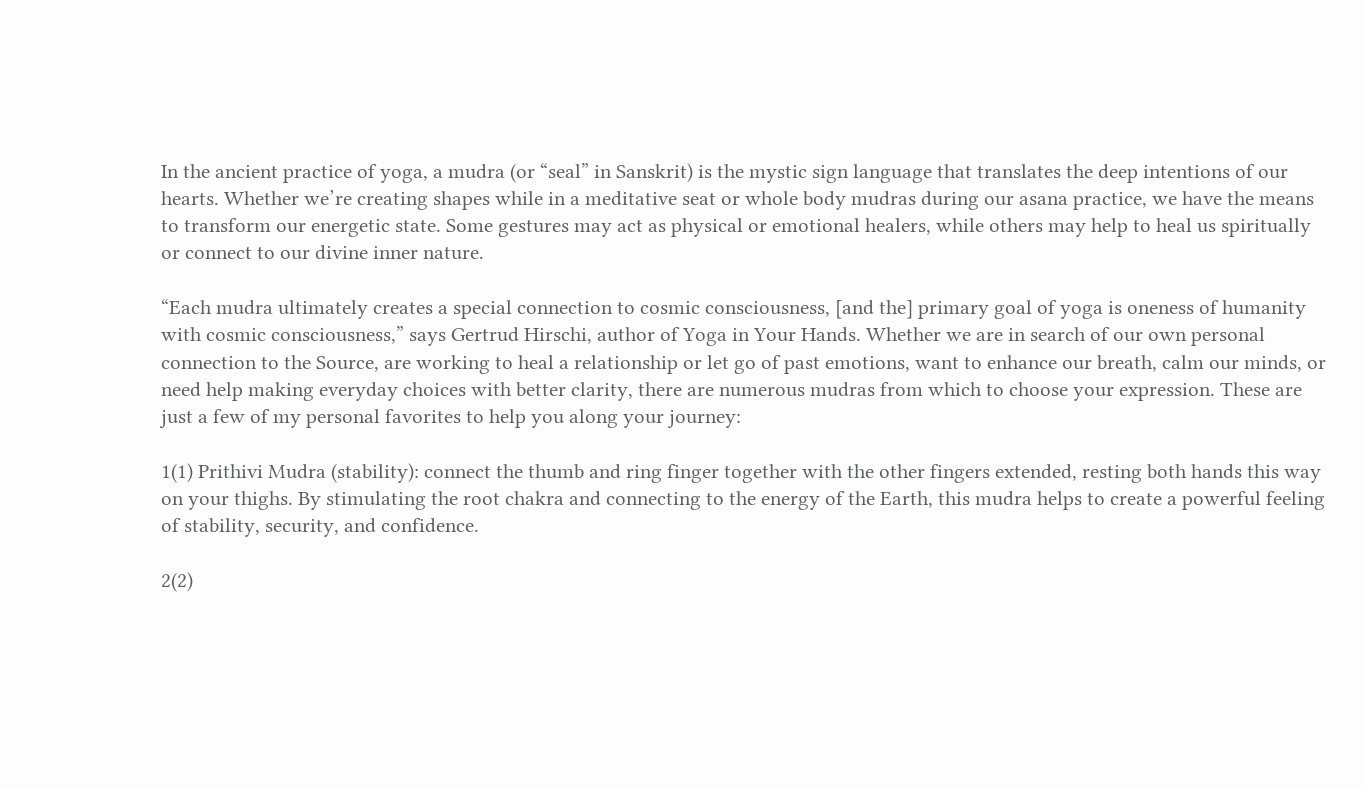In the ancient practice of yoga, a mudra (or “seal” in Sanskrit) is the mystic sign language that translates the deep intentions of our hearts. Whether we’re creating shapes while in a meditative seat or whole body mudras during our asana practice, we have the means to transform our energetic state. Some gestures may act as physical or emotional healers, while others may help to heal us spiritually or connect to our divine inner nature.

“Each mudra ultimately creates a special connection to cosmic consciousness, [and the] primary goal of yoga is oneness of humanity with cosmic consciousness,” says Gertrud Hirschi, author of Yoga in Your Hands. Whether we are in search of our own personal connection to the Source, are working to heal a relationship or let go of past emotions, want to enhance our breath, calm our minds, or need help making everyday choices with better clarity, there are numerous mudras from which to choose your expression. These are just a few of my personal favorites to help you along your journey:

1(1) Prithivi Mudra (stability): connect the thumb and ring finger together with the other fingers extended, resting both hands this way on your thighs. By stimulating the root chakra and connecting to the energy of the Earth, this mudra helps to create a powerful feeling of stability, security, and confidence.

2(2)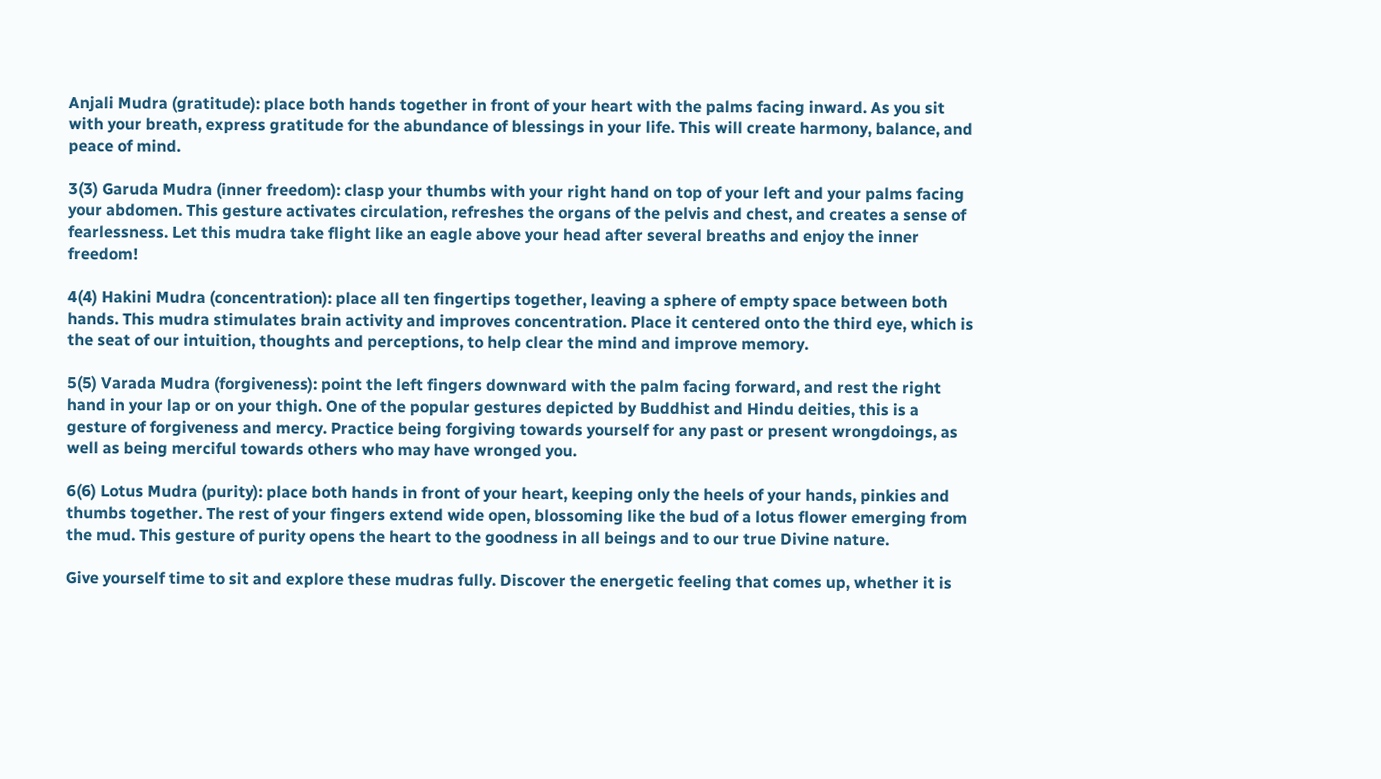Anjali Mudra (gratitude): place both hands together in front of your heart with the palms facing inward. As you sit with your breath, express gratitude for the abundance of blessings in your life. This will create harmony, balance, and peace of mind.

3(3) Garuda Mudra (inner freedom): clasp your thumbs with your right hand on top of your left and your palms facing your abdomen. This gesture activates circulation, refreshes the organs of the pelvis and chest, and creates a sense of fearlessness. Let this mudra take flight like an eagle above your head after several breaths and enjoy the inner freedom!

4(4) Hakini Mudra (concentration): place all ten fingertips together, leaving a sphere of empty space between both hands. This mudra stimulates brain activity and improves concentration. Place it centered onto the third eye, which is the seat of our intuition, thoughts and perceptions, to help clear the mind and improve memory.

5(5) Varada Mudra (forgiveness): point the left fingers downward with the palm facing forward, and rest the right hand in your lap or on your thigh. One of the popular gestures depicted by Buddhist and Hindu deities, this is a gesture of forgiveness and mercy. Practice being forgiving towards yourself for any past or present wrongdoings, as well as being merciful towards others who may have wronged you.

6(6) Lotus Mudra (purity): place both hands in front of your heart, keeping only the heels of your hands, pinkies and thumbs together. The rest of your fingers extend wide open, blossoming like the bud of a lotus flower emerging from the mud. This gesture of purity opens the heart to the goodness in all beings and to our true Divine nature.

Give yourself time to sit and explore these mudras fully. Discover the energetic feeling that comes up, whether it is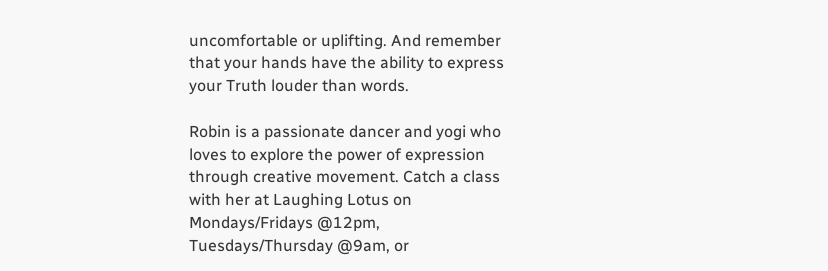uncomfortable or uplifting. And remember that your hands have the ability to express your Truth louder than words.

Robin is a passionate dancer and yogi who loves to explore the power of expression through creative movement. Catch a class with her at Laughing Lotus on Mondays/Fridays @12pm, Tuesdays/Thursday @9am, or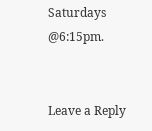Saturdays @6:15pm.


Leave a Reply